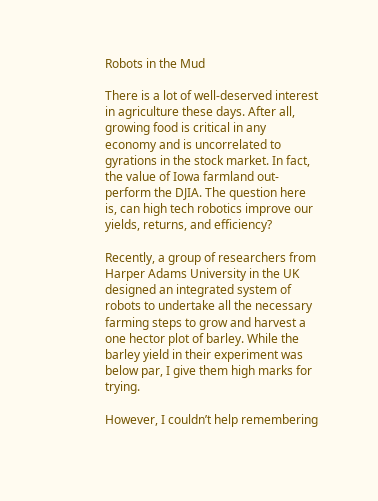Robots in the Mud

There is a lot of well-deserved interest in agriculture these days. After all, growing food is critical in any economy and is uncorrelated to gyrations in the stock market. In fact, the value of Iowa farmland out-perform the DJIA. The question here is, can high tech robotics improve our yields, returns, and efficiency?

Recently, a group of researchers from Harper Adams University in the UK designed an integrated system of robots to undertake all the necessary farming steps to grow and harvest a one hector plot of barley. While the barley yield in their experiment was below par, I give them high marks for trying.

However, I couldn’t help remembering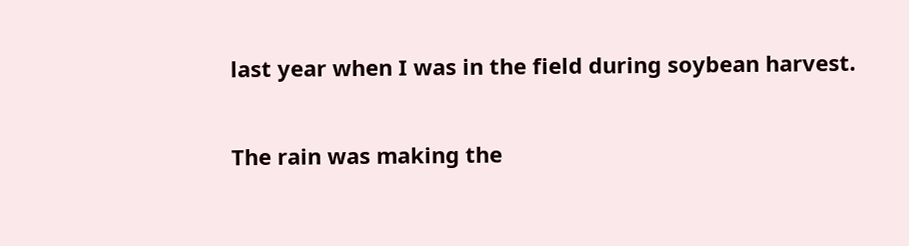last year when I was in the field during soybean harvest.

The rain was making the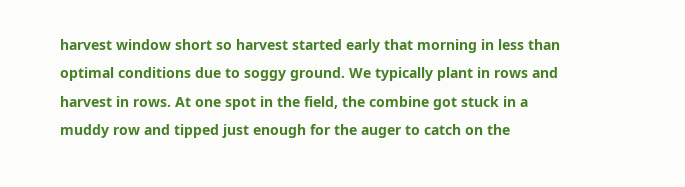harvest window short so harvest started early that morning in less than optimal conditions due to soggy ground. We typically plant in rows and harvest in rows. At one spot in the field, the combine got stuck in a muddy row and tipped just enough for the auger to catch on the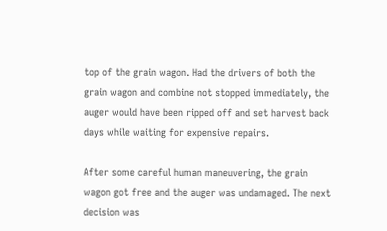top of the grain wagon. Had the drivers of both the grain wagon and combine not stopped immediately, the auger would have been ripped off and set harvest back days while waiting for expensive repairs.

After some careful human maneuvering, the grain wagon got free and the auger was undamaged. The next decision was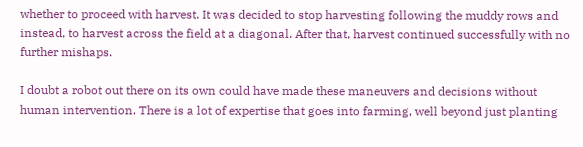whether to proceed with harvest. It was decided to stop harvesting following the muddy rows and instead, to harvest across the field at a diagonal. After that, harvest continued successfully with no further mishaps.

I doubt a robot out there on its own could have made these maneuvers and decisions without human intervention. There is a lot of expertise that goes into farming, well beyond just planting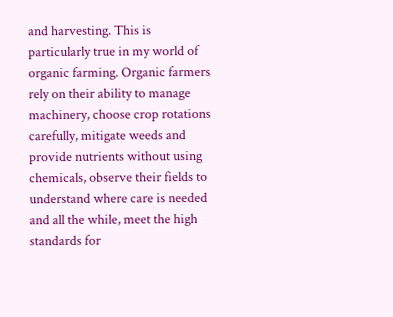and harvesting. This is particularly true in my world of organic farming. Organic farmers rely on their ability to manage machinery, choose crop rotations carefully, mitigate weeds and provide nutrients without using chemicals, observe their fields to understand where care is needed and all the while, meet the high standards for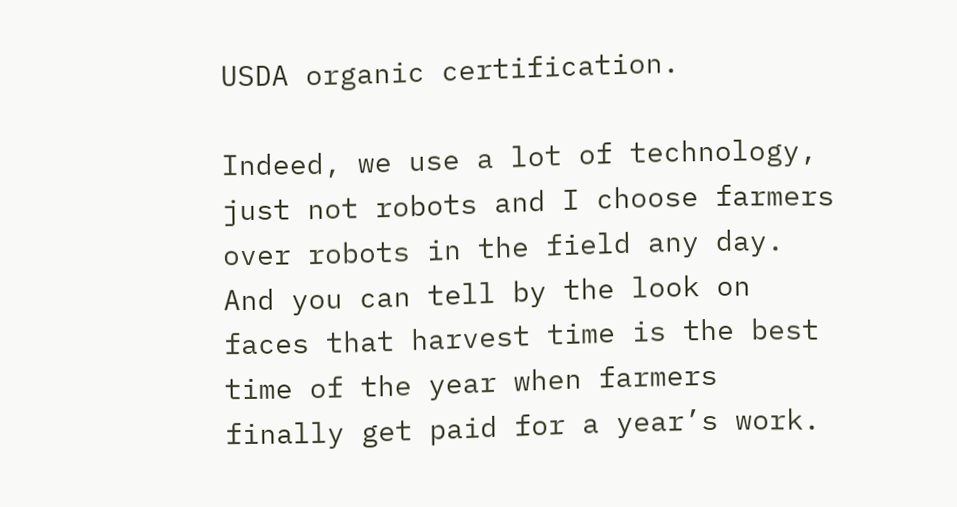USDA organic certification.

Indeed, we use a lot of technology, just not robots and I choose farmers over robots in the field any day. And you can tell by the look on faces that harvest time is the best time of the year when farmers finally get paid for a year’s work.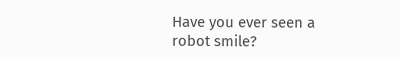Have you ever seen a robot smile?